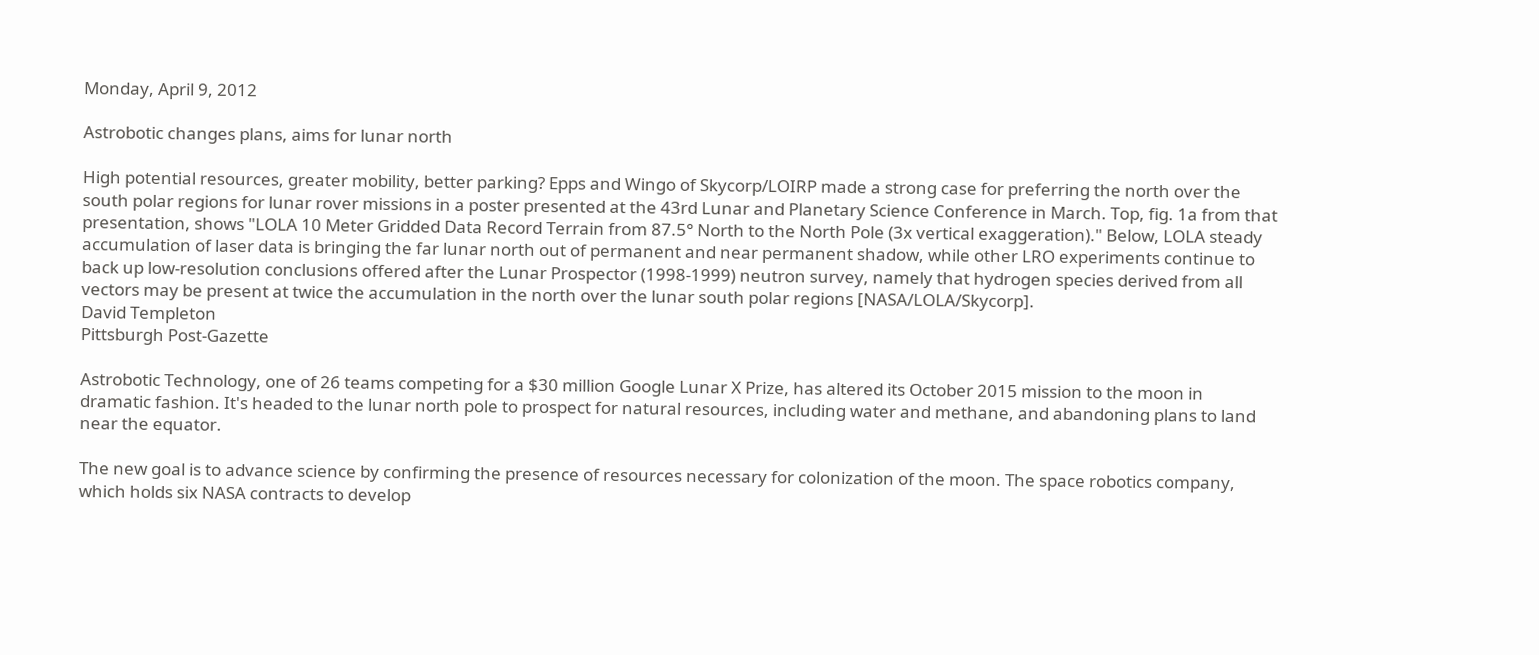Monday, April 9, 2012

Astrobotic changes plans, aims for lunar north

High potential resources, greater mobility, better parking? Epps and Wingo of Skycorp/LOIRP made a strong case for preferring the north over the south polar regions for lunar rover missions in a poster presented at the 43rd Lunar and Planetary Science Conference in March. Top, fig. 1a from that presentation, shows "LOLA 10 Meter Gridded Data Record Terrain from 87.5° North to the North Pole (3x vertical exaggeration)." Below, LOLA steady accumulation of laser data is bringing the far lunar north out of permanent and near permanent shadow, while other LRO experiments continue to back up low-resolution conclusions offered after the Lunar Prospector (1998-1999) neutron survey, namely that hydrogen species derived from all vectors may be present at twice the accumulation in the north over the lunar south polar regions [NASA/LOLA/Skycorp].
David Templeton
Pittsburgh Post-Gazette

Astrobotic Technology, one of 26 teams competing for a $30 million Google Lunar X Prize, has altered its October 2015 mission to the moon in dramatic fashion. It's headed to the lunar north pole to prospect for natural resources, including water and methane, and abandoning plans to land near the equator.

The new goal is to advance science by confirming the presence of resources necessary for colonization of the moon. The space robotics company, which holds six NASA contracts to develop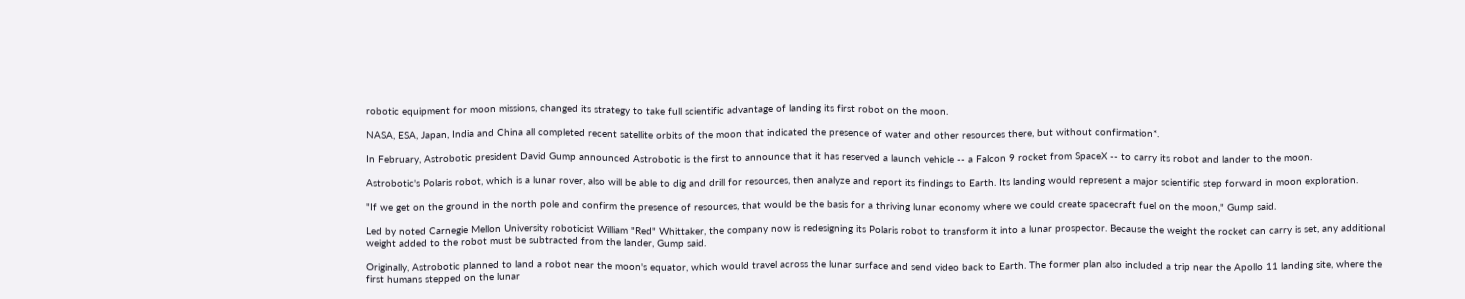robotic equipment for moon missions, changed its strategy to take full scientific advantage of landing its first robot on the moon.

NASA, ESA, Japan, India and China all completed recent satellite orbits of the moon that indicated the presence of water and other resources there, but without confirmation*.

In February, Astrobotic president David Gump announced Astrobotic is the first to announce that it has reserved a launch vehicle -- a Falcon 9 rocket from SpaceX -- to carry its robot and lander to the moon.

Astrobotic's Polaris robot, which is a lunar rover, also will be able to dig and drill for resources, then analyze and report its findings to Earth. Its landing would represent a major scientific step forward in moon exploration.

"If we get on the ground in the north pole and confirm the presence of resources, that would be the basis for a thriving lunar economy where we could create spacecraft fuel on the moon," Gump said.

Led by noted Carnegie Mellon University roboticist William "Red" Whittaker, the company now is redesigning its Polaris robot to transform it into a lunar prospector. Because the weight the rocket can carry is set, any additional weight added to the robot must be subtracted from the lander, Gump said.

Originally, Astrobotic planned to land a robot near the moon's equator, which would travel across the lunar surface and send video back to Earth. The former plan also included a trip near the Apollo 11 landing site, where the first humans stepped on the lunar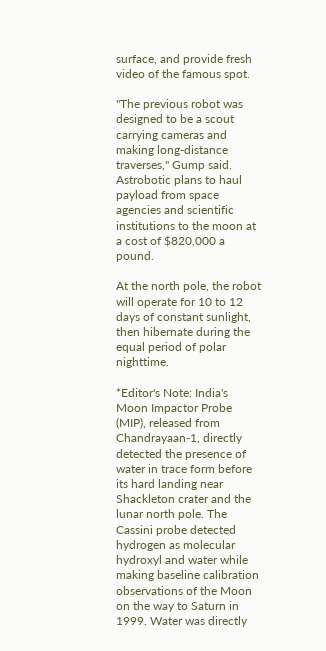surface, and provide fresh video of the famous spot.

"The previous robot was designed to be a scout carrying cameras and making long-distance traverses," Gump said. Astrobotic plans to haul payload from space agencies and scientific institutions to the moon at a cost of $820,000 a pound.

At the north pole, the robot will operate for 10 to 12 days of constant sunlight, then hibernate during the equal period of polar nighttime.

*Editor's Note: India's Moon Impactor Probe (MIP), released from Chandrayaan-1, directly detected the presence of water in trace form before its hard landing near Shackleton crater and the lunar north pole. The Cassini probe detected hydrogen as molecular hydroxyl and water while making baseline calibration observations of the Moon on the way to Saturn in 1999. Water was directly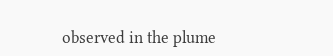observed in the plume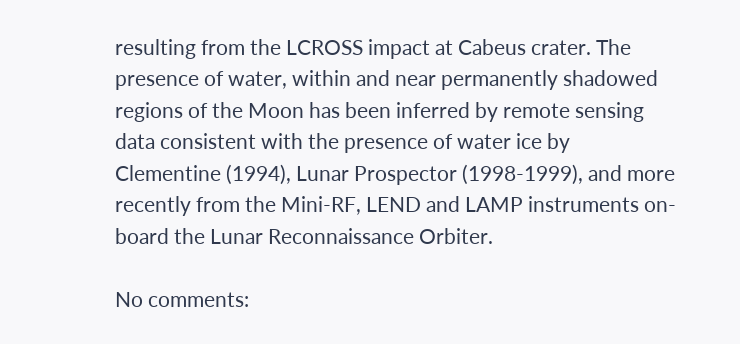resulting from the LCROSS impact at Cabeus crater. The presence of water, within and near permanently shadowed regions of the Moon has been inferred by remote sensing data consistent with the presence of water ice by Clementine (1994), Lunar Prospector (1998-1999), and more recently from the Mini-RF, LEND and LAMP instruments on-board the Lunar Reconnaissance Orbiter.

No comments: